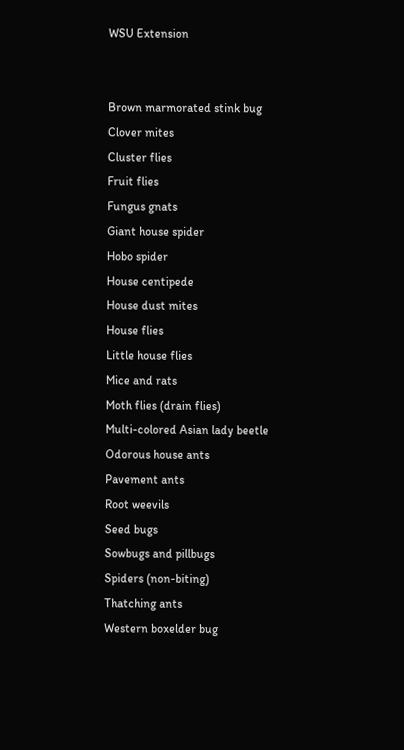WSU Extension


Brown marmorated stink bug
Clover mites
Cluster flies
Fruit flies
Fungus gnats
Giant house spider
Hobo spider
House centipede
House dust mites
House flies
Little house flies
Mice and rats
Moth flies (drain flies)
Multi-colored Asian lady beetle
Odorous house ants
Pavement ants
Root weevils
Seed bugs
Sowbugs and pillbugs
Spiders (non-biting)
Thatching ants
Western boxelder bug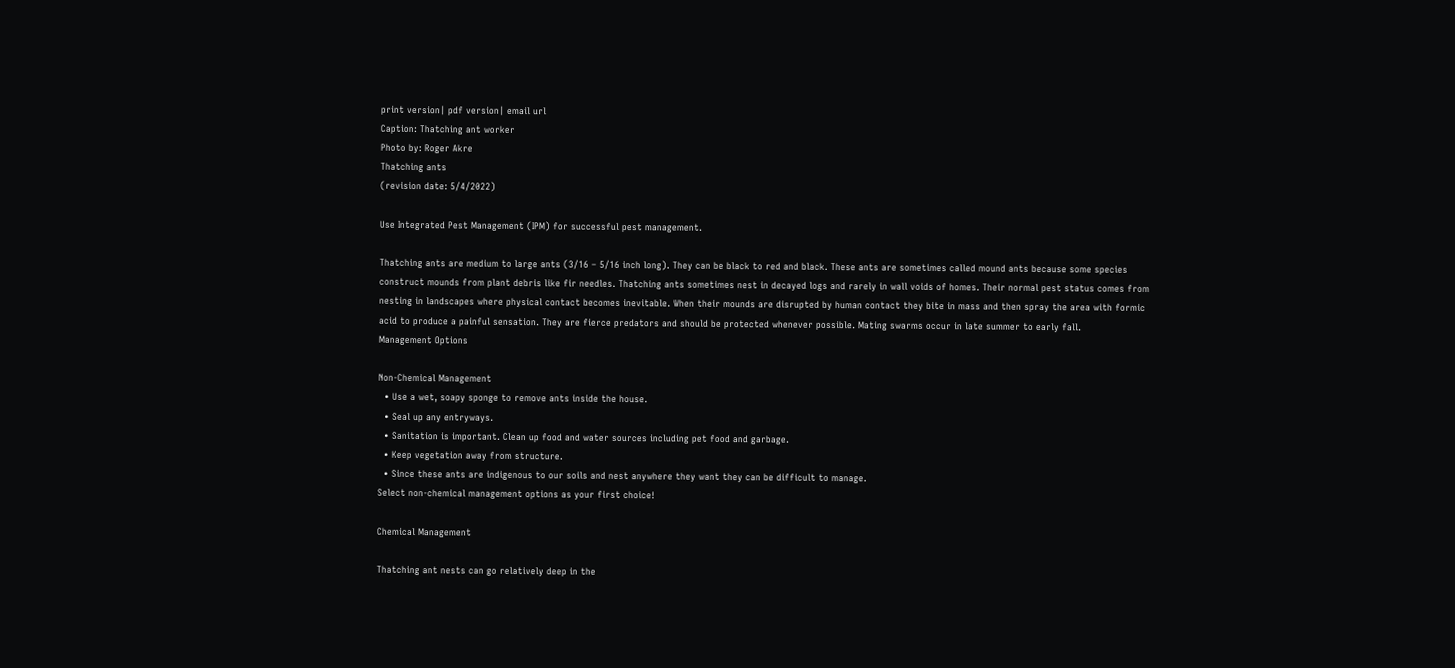print version| pdf version| email url
Caption: Thatching ant worker
Photo by: Roger Akre
Thatching ants
(revision date: 5/4/2022)

Use Integrated Pest Management (IPM) for successful pest management.

Thatching ants are medium to large ants (3/16 – 5/16 inch long). They can be black to red and black. These ants are sometimes called mound ants because some species construct mounds from plant debris like fir needles. Thatching ants sometimes nest in decayed logs and rarely in wall voids of homes. Their normal pest status comes from nesting in landscapes where physical contact becomes inevitable. When their mounds are disrupted by human contact they bite in mass and then spray the area with formic acid to produce a painful sensation. They are fierce predators and should be protected whenever possible. Mating swarms occur in late summer to early fall.
Management Options

Non-Chemical Management
  • Use a wet, soapy sponge to remove ants inside the house.
  • Seal up any entryways.
  • Sanitation is important. Clean up food and water sources including pet food and garbage.
  • Keep vegetation away from structure.
  • Since these ants are indigenous to our soils and nest anywhere they want they can be difficult to manage.
Select non-chemical management options as your first choice!

Chemical Management

Thatching ant nests can go relatively deep in the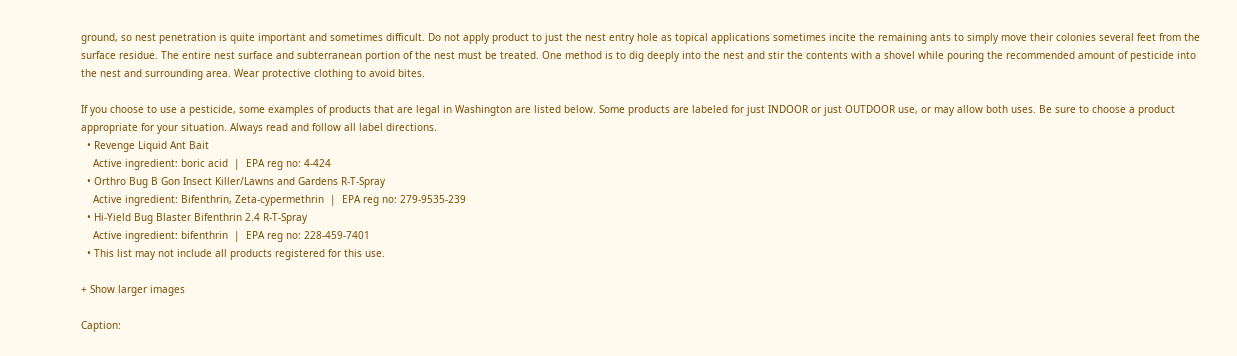ground, so nest penetration is quite important and sometimes difficult. Do not apply product to just the nest entry hole as topical applications sometimes incite the remaining ants to simply move their colonies several feet from the surface residue. The entire nest surface and subterranean portion of the nest must be treated. One method is to dig deeply into the nest and stir the contents with a shovel while pouring the recommended amount of pesticide into the nest and surrounding area. Wear protective clothing to avoid bites.

If you choose to use a pesticide, some examples of products that are legal in Washington are listed below. Some products are labeled for just INDOOR or just OUTDOOR use, or may allow both uses. Be sure to choose a product appropriate for your situation. Always read and follow all label directions.
  • Revenge Liquid Ant Bait
    Active ingredient: boric acid  |  EPA reg no: 4-424
  • Orthro Bug B Gon Insect Killer/Lawns and Gardens R-T-Spray
    Active ingredient: Bifenthrin, Zeta-cypermethrin  |  EPA reg no: 279-9535-239
  • Hi-Yield Bug Blaster Bifenthrin 2.4 R-T-Spray
    Active ingredient: bifenthrin  |  EPA reg no: 228-459-7401
  • This list may not include all products registered for this use.

+ Show larger images

Caption: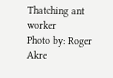Thatching ant worker
Photo by: Roger Akre